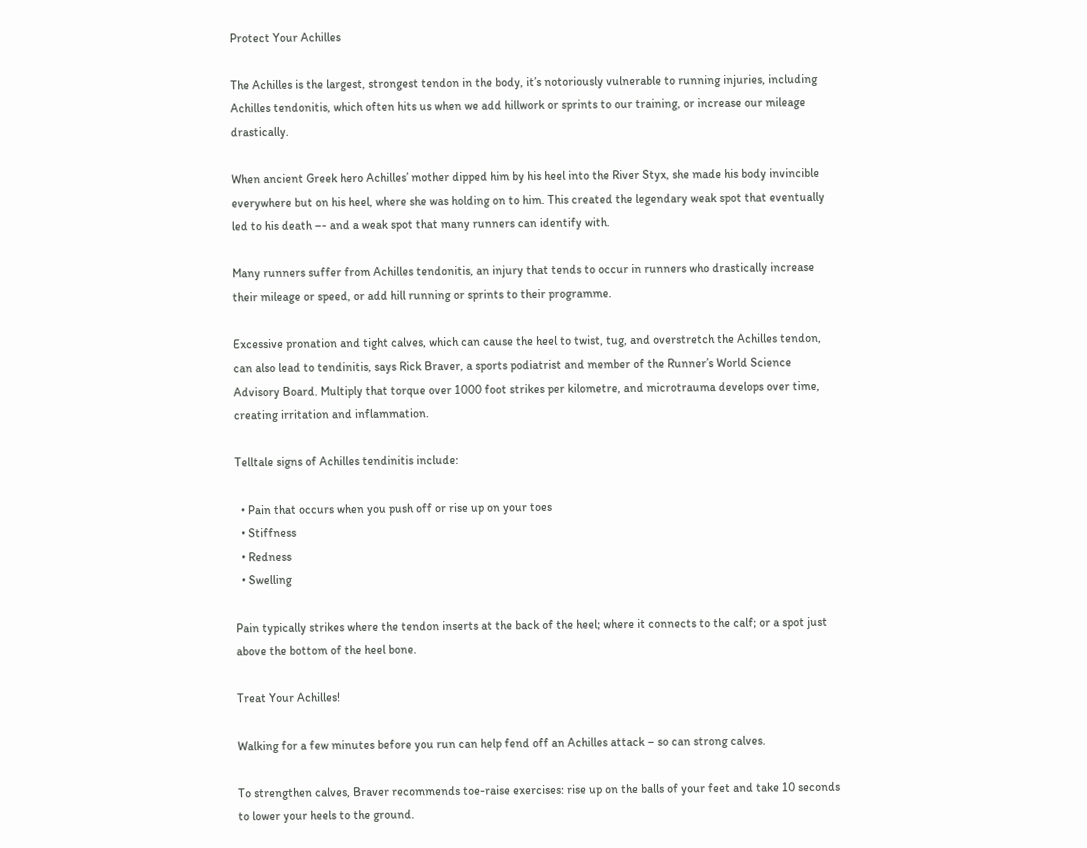Protect Your Achilles

The Achilles is the largest, strongest tendon in the body, it’s notoriously vulnerable to running injuries, including Achilles tendonitis, which often hits us when we add hillwork or sprints to our training, or increase our mileage drastically.

When ancient Greek hero Achilles’ mother dipped him by his heel into the River Styx, she made his body invincible everywhere but on his heel, where she was holding on to him. This created the legendary weak spot that eventually led to his death –- and a weak spot that many runners can identify with.

Many runners suffer from Achilles tendonitis, an injury that tends to occur in runners who drastically increase their mileage or speed, or add hill running or sprints to their programme.

Excessive pronation and tight calves, which can cause the heel to twist, tug, and overstretch the Achilles tendon, can also lead to tendinitis, says Rick Braver, a sports podiatrist and member of the Runner’s World Science Advisory Board. Multiply that torque over 1000 foot strikes per kilometre, and microtrauma develops over time, creating irritation and inflammation.

Telltale signs of Achilles tendinitis include:

  • Pain that occurs when you push off or rise up on your toes
  • Stiffness
  • Redness
  • Swelling

Pain typically strikes where the tendon inserts at the back of the heel; where it connects to the calf; or a spot just above the bottom of the heel bone.

Treat Your Achilles!

Walking for a few minutes before you run can help fend off an Achilles attack – so can strong calves.

To strengthen calves, Braver recommends toe-raise exercises: rise up on the balls of your feet and take 10 seconds to lower your heels to the ground.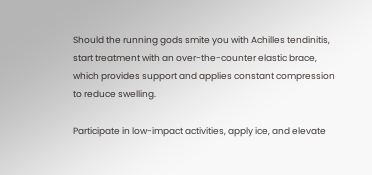Should the running gods smite you with Achilles tendinitis, start treatment with an over-the-counter elastic brace, which provides support and applies constant compression to reduce swelling.

Participate in low-impact activities, apply ice, and elevate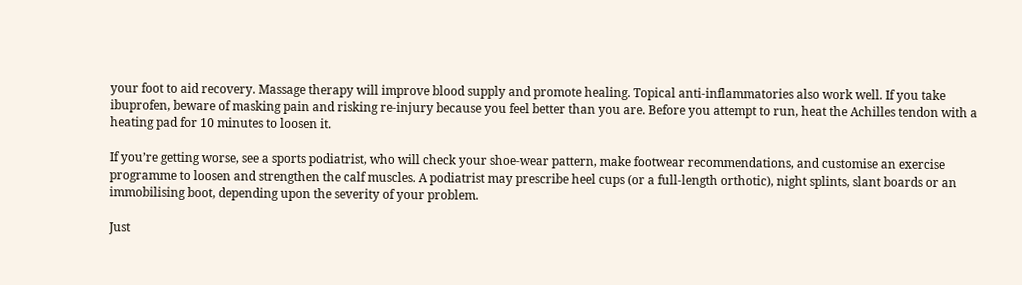your foot to aid recovery. Massage therapy will improve blood supply and promote healing. Topical anti-inflammatories also work well. If you take ibuprofen, beware of masking pain and risking re-injury because you feel better than you are. Before you attempt to run, heat the Achilles tendon with a heating pad for 10 minutes to loosen it.

If you’re getting worse, see a sports podiatrist, who will check your shoe-wear pattern, make footwear recommendations, and customise an exercise programme to loosen and strengthen the calf muscles. A podiatrist may prescribe heel cups (or a full-length orthotic), night splints, slant boards or an immobilising boot, depending upon the severity of your problem.

Just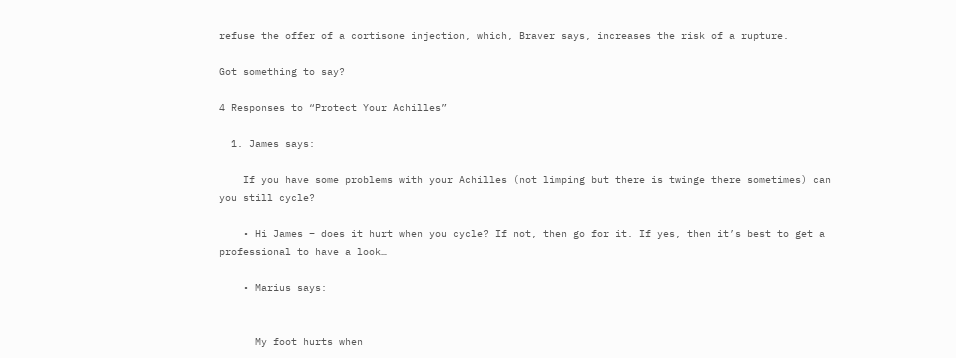refuse the offer of a cortisone injection, which, Braver says, increases the risk of a rupture.

Got something to say?

4 Responses to “Protect Your Achilles”

  1. James says:

    If you have some problems with your Achilles (not limping but there is twinge there sometimes) can you still cycle?

    • Hi James – does it hurt when you cycle? If not, then go for it. If yes, then it’s best to get a professional to have a look…

    • Marius says:


      My foot hurts when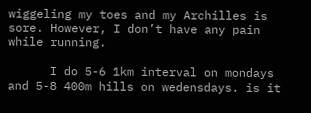wiggeling my toes and my Archilles is sore. However, I don’t have any pain while running.

      I do 5-6 1km interval on mondays and 5-8 400m hills on wedensdays. is it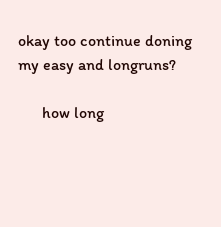okay too continue doning my easy and longruns?

      how long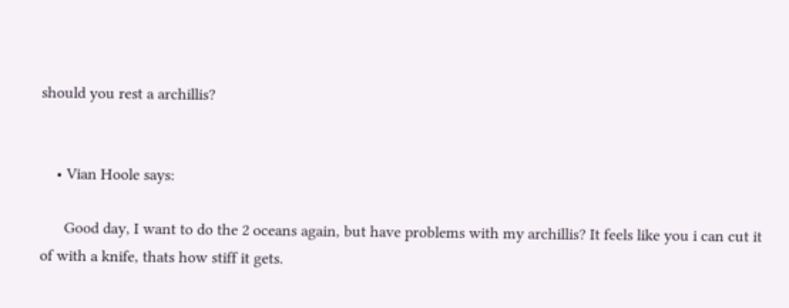should you rest a archillis?


    • Vian Hoole says:

      Good day, I want to do the 2 oceans again, but have problems with my archillis? It feels like you i can cut it of with a knife, thats how stiff it gets.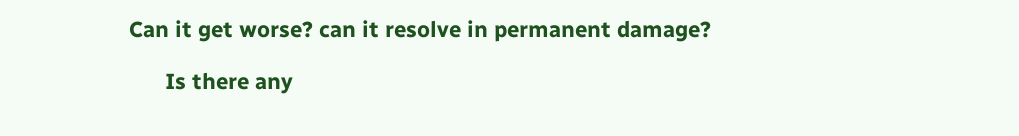Can it get worse? can it resolve in permanent damage?

      Is there any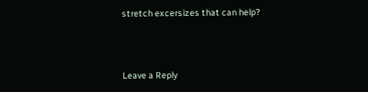stretch excersizes that can help?



Leave a Reply